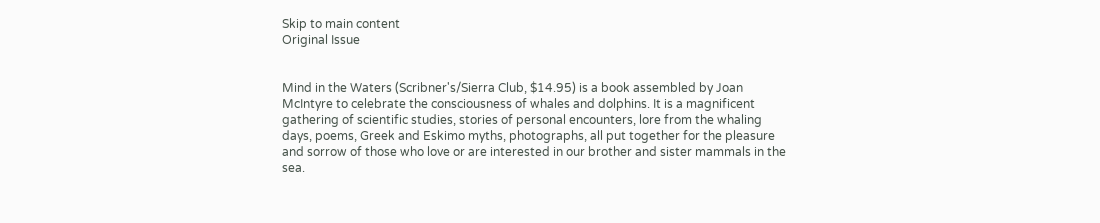Skip to main content
Original Issue


Mind in the Waters (Scribner's/Sierra Club, $14.95) is a book assembled by Joan McIntyre to celebrate the consciousness of whales and dolphins. It is a magnificent gathering of scientific studies, stories of personal encounters, lore from the whaling days, poems, Greek and Eskimo myths, photographs, all put together for the pleasure and sorrow of those who love or are interested in our brother and sister mammals in the sea.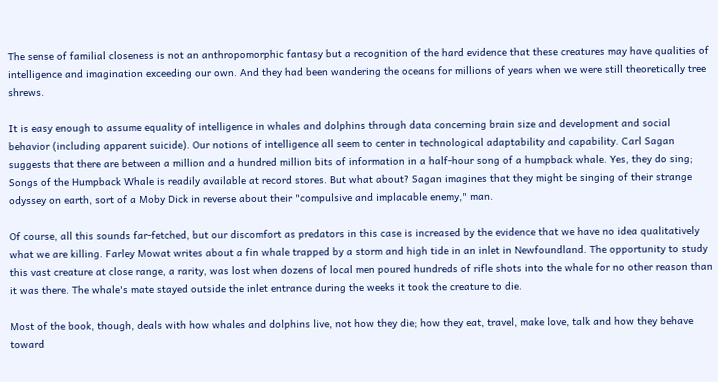The sense of familial closeness is not an anthropomorphic fantasy but a recognition of the hard evidence that these creatures may have qualities of intelligence and imagination exceeding our own. And they had been wandering the oceans for millions of years when we were still theoretically tree shrews.

It is easy enough to assume equality of intelligence in whales and dolphins through data concerning brain size and development and social behavior (including apparent suicide). Our notions of intelligence all seem to center in technological adaptability and capability. Carl Sagan suggests that there are between a million and a hundred million bits of information in a half-hour song of a humpback whale. Yes, they do sing; Songs of the Humpback Whale is readily available at record stores. But what about? Sagan imagines that they might be singing of their strange odyssey on earth, sort of a Moby Dick in reverse about their "compulsive and implacable enemy," man.

Of course, all this sounds far-fetched, but our discomfort as predators in this case is increased by the evidence that we have no idea qualitatively what we are killing. Farley Mowat writes about a fin whale trapped by a storm and high tide in an inlet in Newfoundland. The opportunity to study this vast creature at close range, a rarity, was lost when dozens of local men poured hundreds of rifle shots into the whale for no other reason than it was there. The whale's mate stayed outside the inlet entrance during the weeks it took the creature to die.

Most of the book, though, deals with how whales and dolphins live, not how they die; how they eat, travel, make love, talk and how they behave toward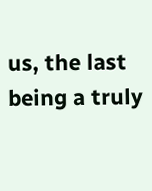us, the last being a truly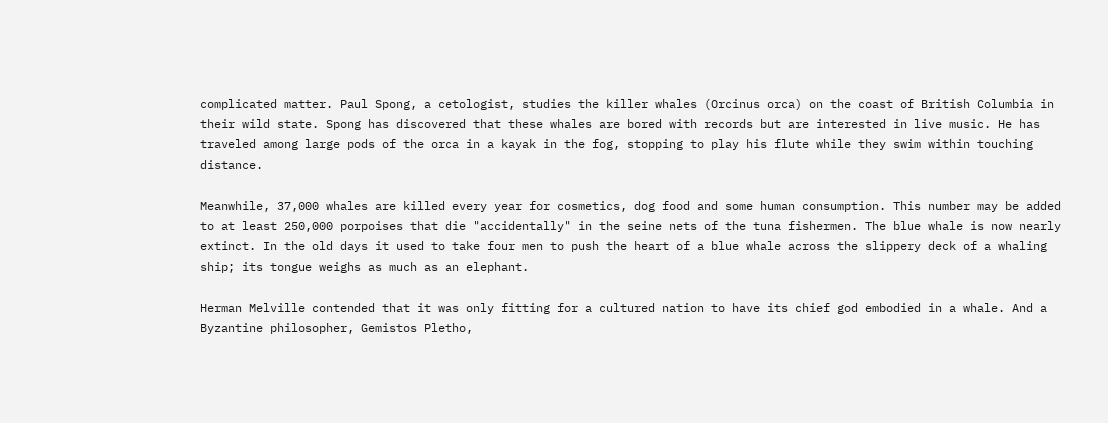complicated matter. Paul Spong, a cetologist, studies the killer whales (Orcinus orca) on the coast of British Columbia in their wild state. Spong has discovered that these whales are bored with records but are interested in live music. He has traveled among large pods of the orca in a kayak in the fog, stopping to play his flute while they swim within touching distance.

Meanwhile, 37,000 whales are killed every year for cosmetics, dog food and some human consumption. This number may be added to at least 250,000 porpoises that die "accidentally" in the seine nets of the tuna fishermen. The blue whale is now nearly extinct. In the old days it used to take four men to push the heart of a blue whale across the slippery deck of a whaling ship; its tongue weighs as much as an elephant.

Herman Melville contended that it was only fitting for a cultured nation to have its chief god embodied in a whale. And a Byzantine philosopher, Gemistos Pletho,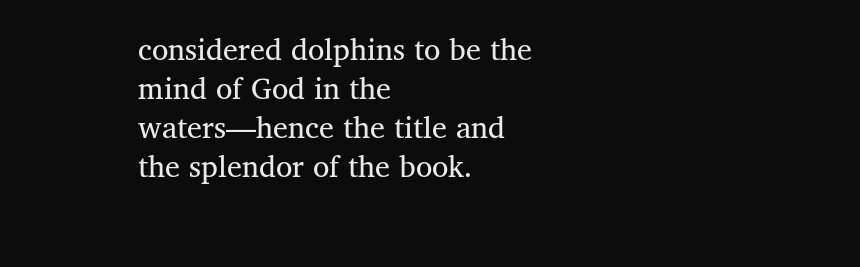considered dolphins to be the mind of God in the waters—hence the title and the splendor of the book.